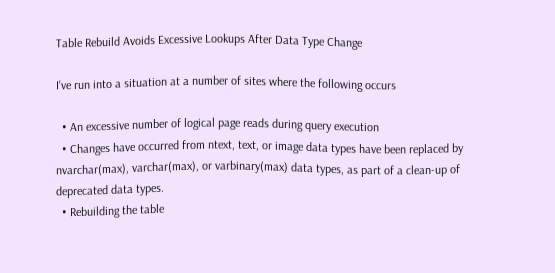Table Rebuild Avoids Excessive Lookups After Data Type Change

I've run into a situation at a number of sites where the following occurs

  • An excessive number of logical page reads during query execution
  • Changes have occurred from ntext, text, or image data types have been replaced by nvarchar(max), varchar(max), or varbinary(max) data types, as part of a clean-up of deprecated data types.
  • Rebuilding the table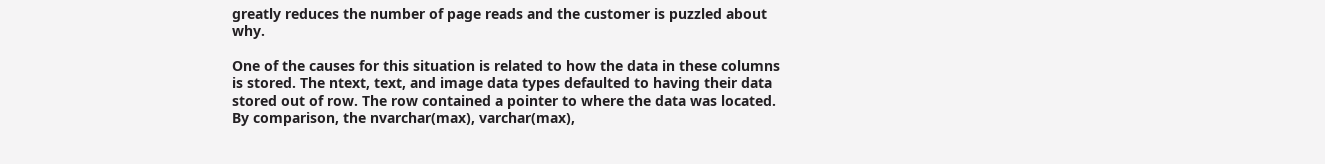greatly reduces the number of page reads and the customer is puzzled about why.

One of the causes for this situation is related to how the data in these columns is stored. The ntext, text, and image data types defaulted to having their data stored out of row. The row contained a pointer to where the data was located. By comparison, the nvarchar(max), varchar(max),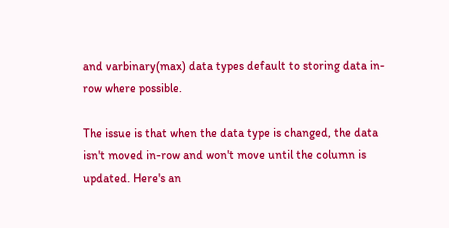and varbinary(max) data types default to storing data in-row where possible.

The issue is that when the data type is changed, the data isn't moved in-row and won't move until the column is updated. Here's an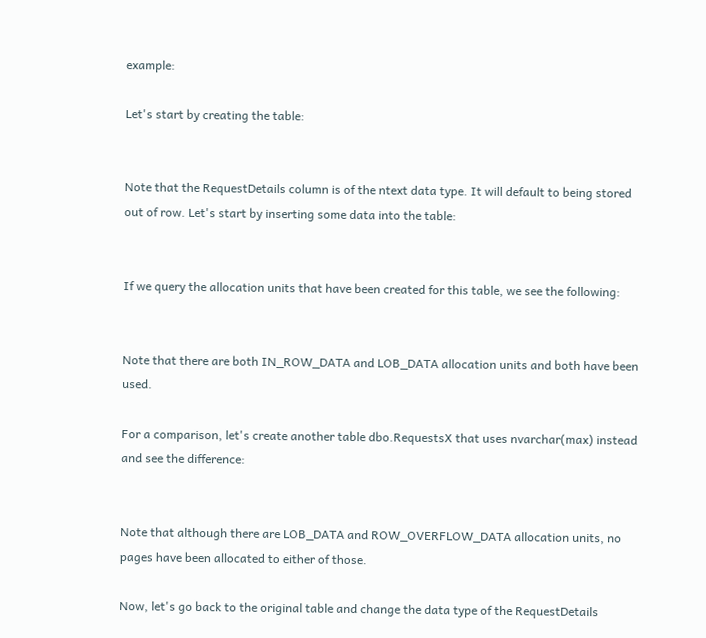example:

Let's start by creating the table:


Note that the RequestDetails column is of the ntext data type. It will default to being stored out of row. Let's start by inserting some data into the table:


If we query the allocation units that have been created for this table, we see the following:


Note that there are both IN_ROW_DATA and LOB_DATA allocation units and both have been used.

For a comparison, let's create another table dbo.RequestsX that uses nvarchar(max) instead and see the difference:


Note that although there are LOB_DATA and ROW_OVERFLOW_DATA allocation units, no pages have been allocated to either of those.

Now, let's go back to the original table and change the data type of the RequestDetails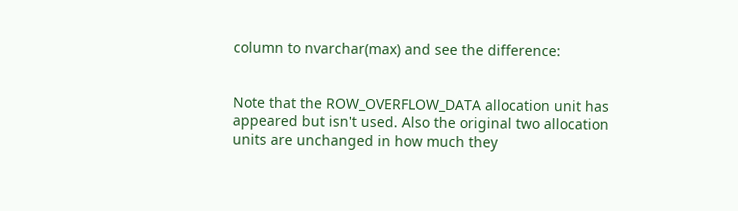column to nvarchar(max) and see the difference:


Note that the ROW_OVERFLOW_DATA allocation unit has appeared but isn't used. Also the original two allocation units are unchanged in how much they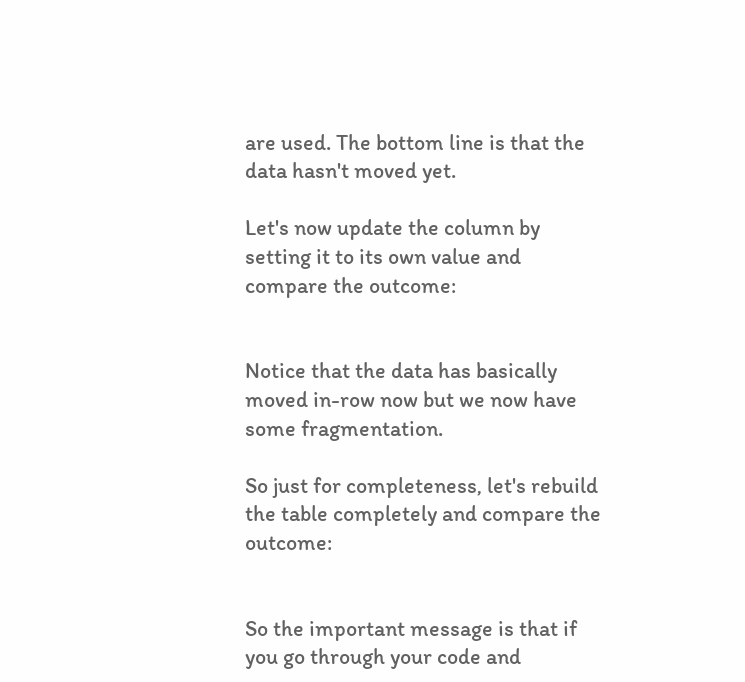are used. The bottom line is that the data hasn't moved yet.

Let's now update the column by setting it to its own value and compare the outcome:


Notice that the data has basically moved in-row now but we now have some fragmentation.

So just for completeness, let's rebuild the table completely and compare the outcome:


So the important message is that if you go through your code and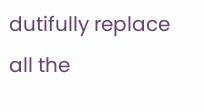dutifully replace all the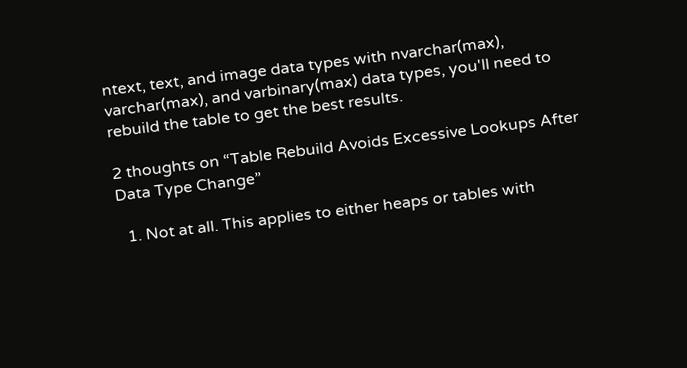ntext, text, and image data types with nvarchar(max), varchar(max), and varbinary(max) data types, you'll need to rebuild the table to get the best results.

2 thoughts on “Table Rebuild Avoids Excessive Lookups After Data Type Change”

  1. Not at all. This applies to either heaps or tables with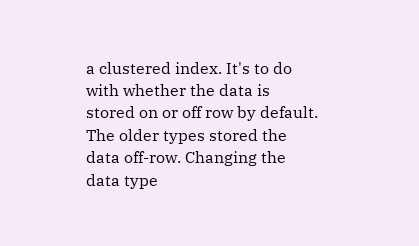a clustered index. It's to do with whether the data is stored on or off row by default. The older types stored the data off-row. Changing the data type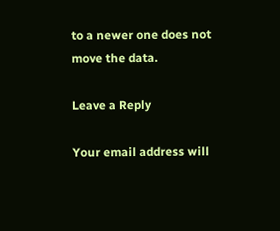to a newer one does not move the data.

Leave a Reply

Your email address will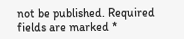not be published. Required fields are marked *